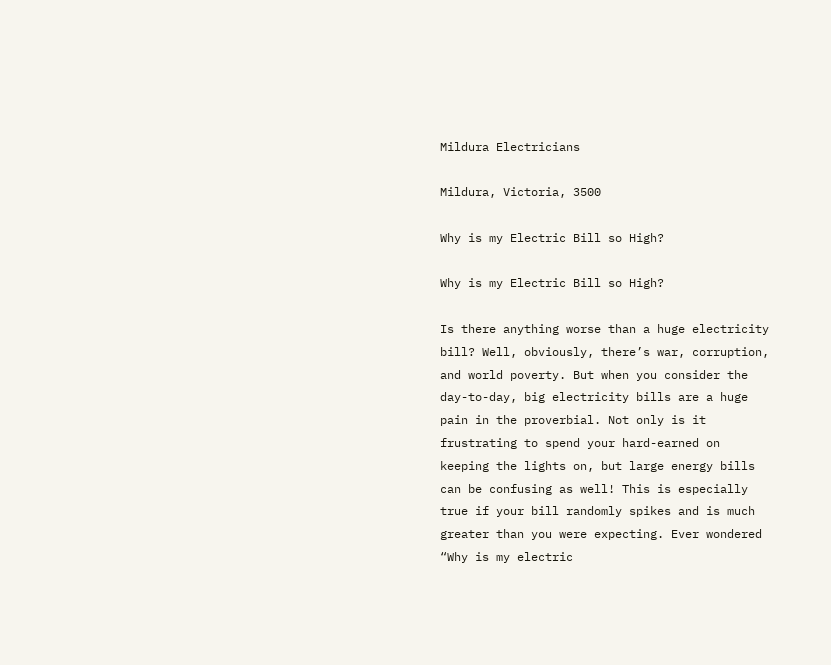Mildura Electricians

Mildura, Victoria, 3500

Why is my Electric Bill so High?

Why is my Electric Bill so High?

Is there anything worse than a huge electricity bill? Well, obviously, there’s war, corruption, and world poverty. But when you consider the day-to-day, big electricity bills are a huge pain in the proverbial. Not only is it frustrating to spend your hard-earned on keeping the lights on, but large energy bills can be confusing as well! This is especially true if your bill randomly spikes and is much greater than you were expecting. Ever wondered “Why is my electric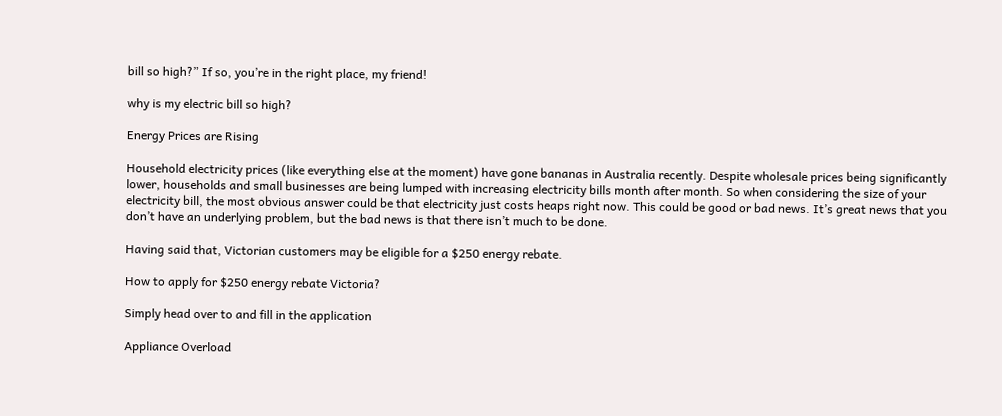bill so high?” If so, you’re in the right place, my friend!

why is my electric bill so high?

Energy Prices are Rising

Household electricity prices (like everything else at the moment) have gone bananas in Australia recently. Despite wholesale prices being significantly lower, households and small businesses are being lumped with increasing electricity bills month after month. So when considering the size of your electricity bill, the most obvious answer could be that electricity just costs heaps right now. This could be good or bad news. It’s great news that you don’t have an underlying problem, but the bad news is that there isn’t much to be done.

Having said that, Victorian customers may be eligible for a $250 energy rebate.

How to apply for $250 energy rebate Victoria?

Simply head over to and fill in the application

Appliance Overload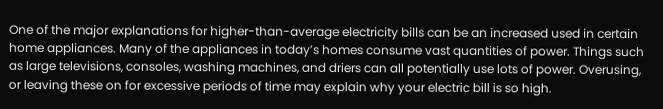One of the major explanations for higher-than-average electricity bills can be an increased used in certain home appliances. Many of the appliances in today’s homes consume vast quantities of power. Things such as large televisions, consoles, washing machines, and driers can all potentially use lots of power. Overusing, or leaving these on for excessive periods of time may explain why your electric bill is so high.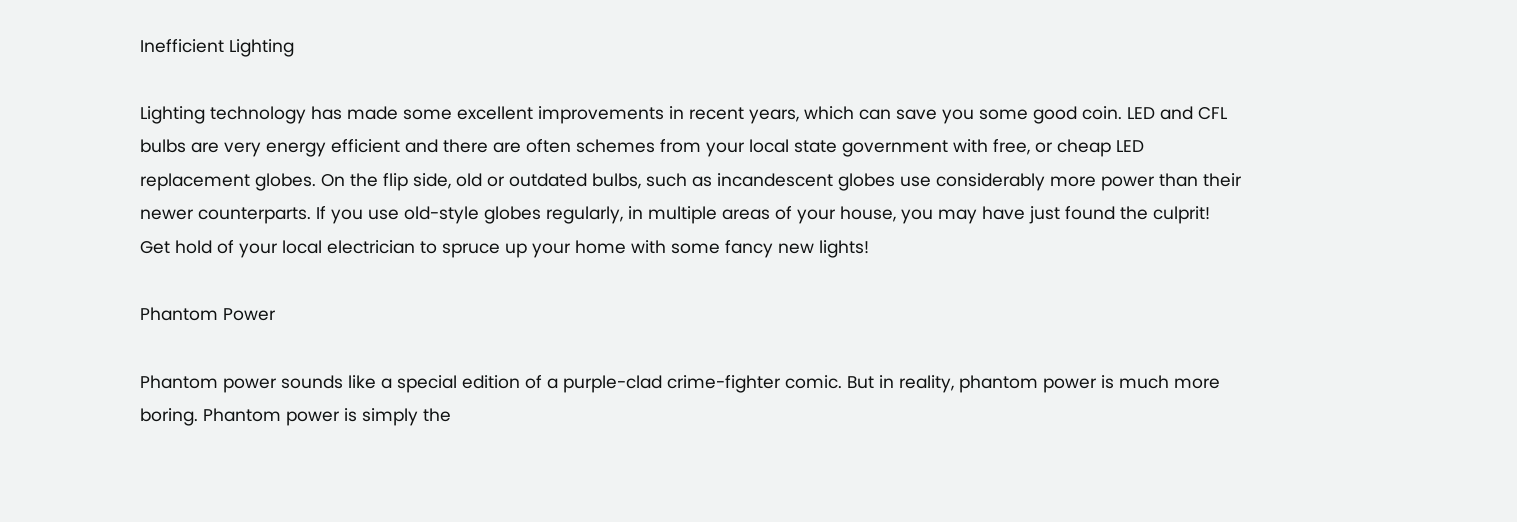Inefficient Lighting

Lighting technology has made some excellent improvements in recent years, which can save you some good coin. LED and CFL bulbs are very energy efficient and there are often schemes from your local state government with free, or cheap LED replacement globes. On the flip side, old or outdated bulbs, such as incandescent globes use considerably more power than their newer counterparts. If you use old-style globes regularly, in multiple areas of your house, you may have just found the culprit! Get hold of your local electrician to spruce up your home with some fancy new lights!

Phantom Power

Phantom power sounds like a special edition of a purple-clad crime-fighter comic. But in reality, phantom power is much more boring. Phantom power is simply the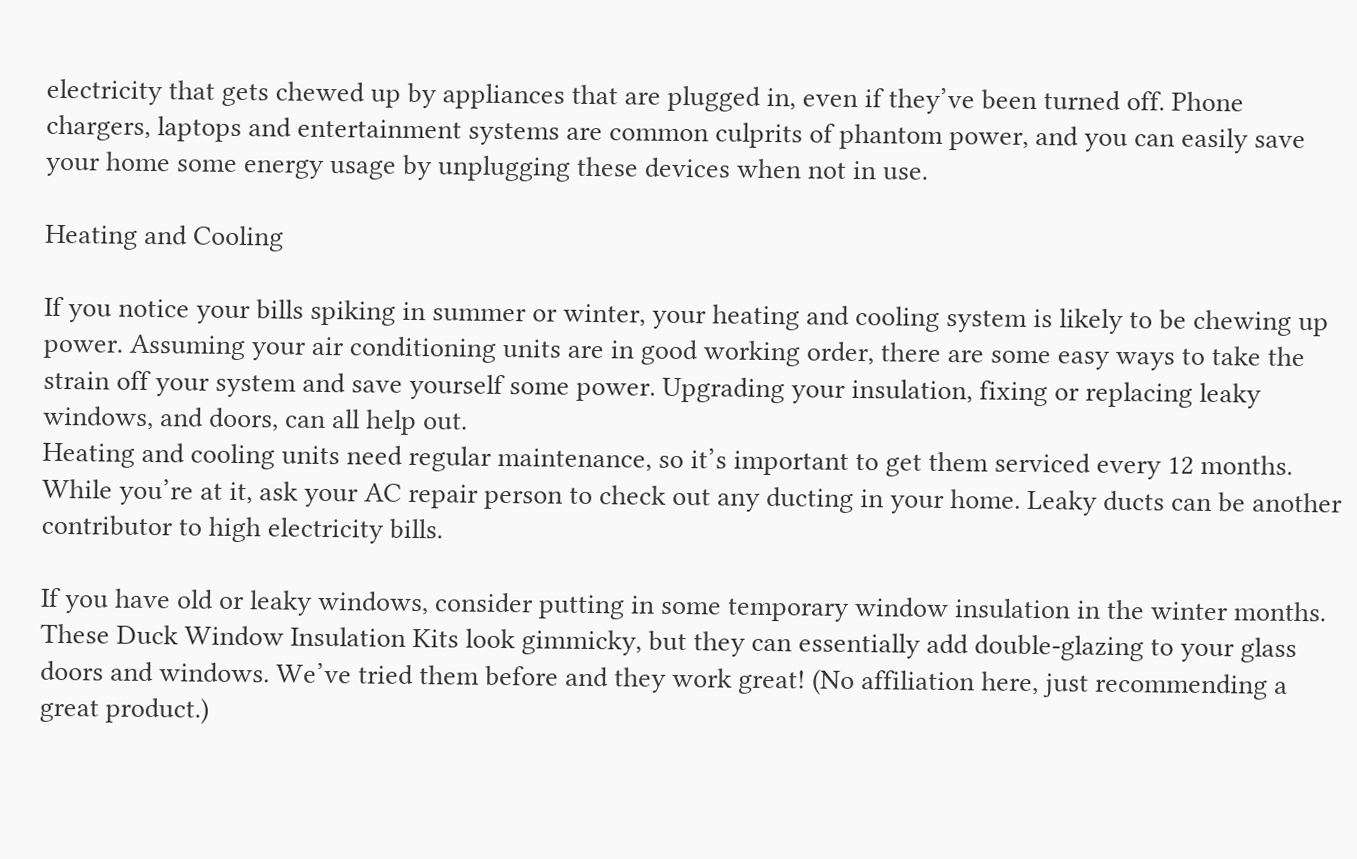electricity that gets chewed up by appliances that are plugged in, even if they’ve been turned off. Phone chargers, laptops and entertainment systems are common culprits of phantom power, and you can easily save your home some energy usage by unplugging these devices when not in use.

Heating and Cooling

If you notice your bills spiking in summer or winter, your heating and cooling system is likely to be chewing up power. Assuming your air conditioning units are in good working order, there are some easy ways to take the strain off your system and save yourself some power. Upgrading your insulation, fixing or replacing leaky windows, and doors, can all help out.
Heating and cooling units need regular maintenance, so it’s important to get them serviced every 12 months. While you’re at it, ask your AC repair person to check out any ducting in your home. Leaky ducts can be another contributor to high electricity bills.

If you have old or leaky windows, consider putting in some temporary window insulation in the winter months. These Duck Window Insulation Kits look gimmicky, but they can essentially add double-glazing to your glass doors and windows. We’ve tried them before and they work great! (No affiliation here, just recommending a great product.)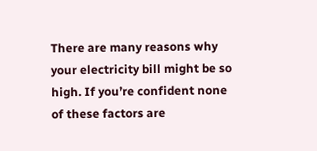There are many reasons why your electricity bill might be so high. If you’re confident none of these factors are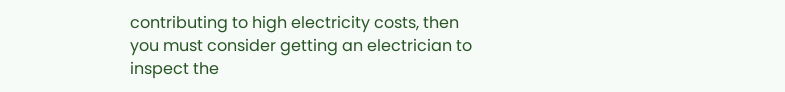contributing to high electricity costs, then you must consider getting an electrician to inspect the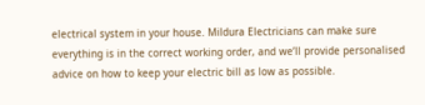electrical system in your house. Mildura Electricians can make sure everything is in the correct working order, and we’ll provide personalised advice on how to keep your electric bill as low as possible.